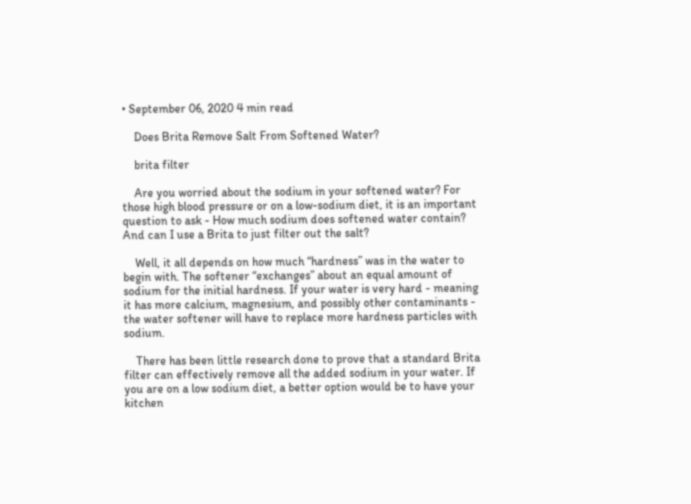• September 06, 2020 4 min read

    Does Brita Remove Salt From Softened Water?

    brita filter

    Are you worried about the sodium in your softened water? For those high blood pressure or on a low-sodium diet, it is an important question to ask - How much sodium does softened water contain? And can I use a Brita to just filter out the salt?

    Well, it all depends on how much “hardness” was in the water to begin with. The softener “exchanges” about an equal amount of sodium for the initial hardness. If your water is very hard - meaning it has more calcium, magnesium, and possibly other contaminants - the water softener will have to replace more hardness particles with sodium.

    There has been little research done to prove that a standard Brita filter can effectively remove all the added sodium in your water. If you are on a low sodium diet, a better option would be to have your kitchen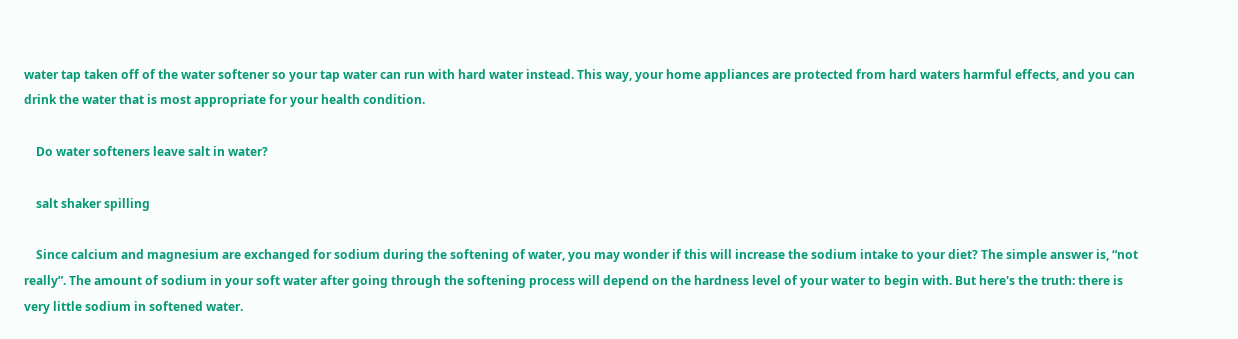water tap taken off of the water softener so your tap water can run with hard water instead. This way, your home appliances are protected from hard waters harmful effects, and you can drink the water that is most appropriate for your health condition.

    Do water softeners leave salt in water?

    salt shaker spilling

    Since calcium and magnesium are exchanged for sodium during the softening of water, you may wonder if this will increase the sodium intake to your diet? The simple answer is, “not really”. The amount of sodium in your soft water after going through the softening process will depend on the hardness level of your water to begin with. But here's the truth: there is very little sodium in softened water.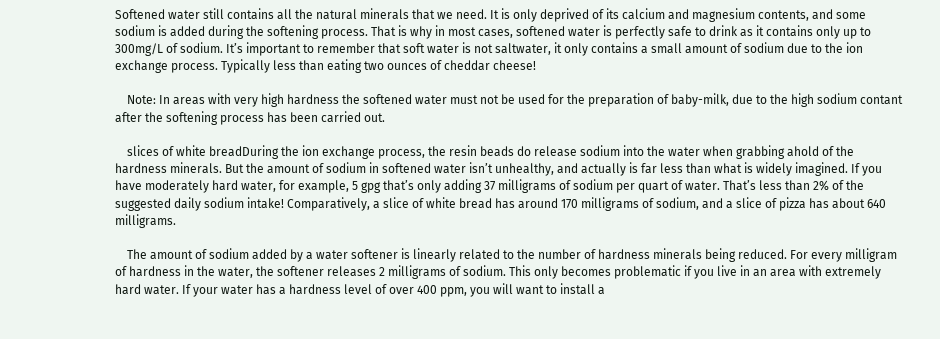Softened water still contains all the natural minerals that we need. It is only deprived of its calcium and magnesium contents, and some sodium is added during the softening process. That is why in most cases, softened water is perfectly safe to drink as it contains only up to 300mg/L of sodium. It’s important to remember that soft water is not saltwater, it only contains a small amount of sodium due to the ion exchange process. Typically less than eating two ounces of cheddar cheese!

    Note: In areas with very high hardness the softened water must not be used for the preparation of baby-milk, due to the high sodium contant after the softening process has been carried out.

    slices of white breadDuring the ion exchange process, the resin beads do release sodium into the water when grabbing ahold of the hardness minerals. But the amount of sodium in softened water isn’t unhealthy, and actually is far less than what is widely imagined. If you have moderately hard water, for example, 5 gpg that’s only adding 37 milligrams of sodium per quart of water. That’s less than 2% of the suggested daily sodium intake! Comparatively, a slice of white bread has around 170 milligrams of sodium, and a slice of pizza has about 640 milligrams.

    The amount of sodium added by a water softener is linearly related to the number of hardness minerals being reduced. For every milligram of hardness in the water, the softener releases 2 milligrams of sodium. This only becomes problematic if you live in an area with extremely hard water. If your water has a hardness level of over 400 ppm, you will want to install a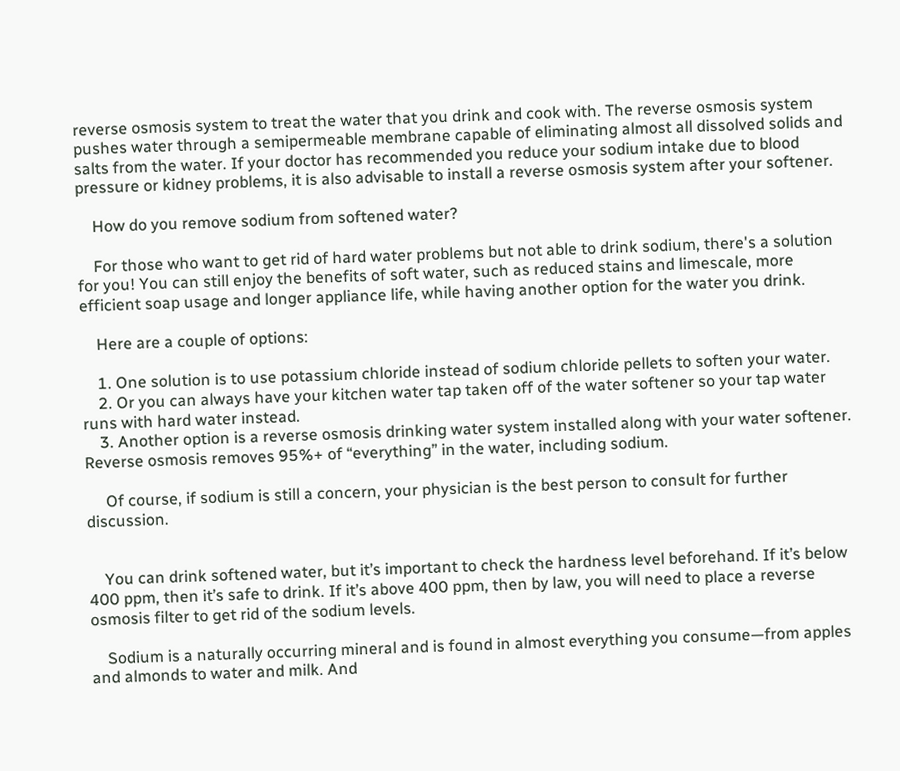reverse osmosis system to treat the water that you drink and cook with. The reverse osmosis system pushes water through a semipermeable membrane capable of eliminating almost all dissolved solids and salts from the water. If your doctor has recommended you reduce your sodium intake due to blood pressure or kidney problems, it is also advisable to install a reverse osmosis system after your softener.

    How do you remove sodium from softened water?

    For those who want to get rid of hard water problems but not able to drink sodium, there's a solution for you! You can still enjoy the benefits of soft water, such as reduced stains and limescale, more efficient soap usage and longer appliance life, while having another option for the water you drink.

    Here are a couple of options:

    1. One solution is to use potassium chloride instead of sodium chloride pellets to soften your water.
    2. Or you can always have your kitchen water tap taken off of the water softener so your tap water runs with hard water instead.
    3. Another option is a reverse osmosis drinking water system installed along with your water softener. Reverse osmosis removes 95%+ of “everything” in the water, including sodium.

     Of course, if sodium is still a concern, your physician is the best person to consult for further discussion.


    You can drink softened water, but it’s important to check the hardness level beforehand. If it’s below 400 ppm, then it’s safe to drink. If it’s above 400 ppm, then by law, you will need to place a reverse osmosis filter to get rid of the sodium levels.

    Sodium is a naturally occurring mineral and is found in almost everything you consume—from apples and almonds to water and milk. And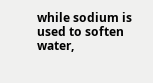while sodium is used to soften water,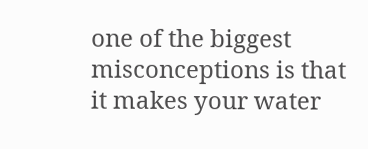one of the biggest misconceptions is that it makes your water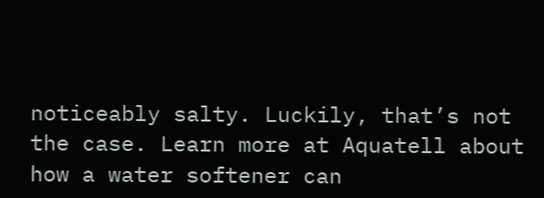noticeably salty. Luckily, that’s not the case. Learn more at Aquatell about how a water softener can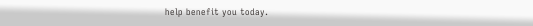help benefit you today.